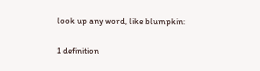look up any word, like blumpkin:

1 definition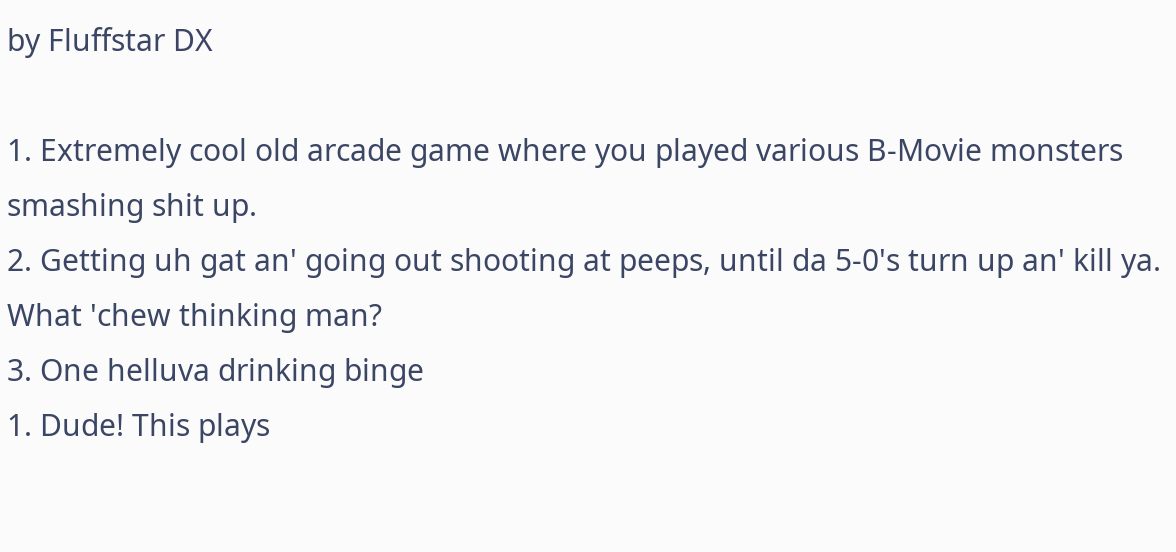by Fluffstar DX

1. Extremely cool old arcade game where you played various B-Movie monsters smashing shit up.
2. Getting uh gat an' going out shooting at peeps, until da 5-0's turn up an' kill ya. What 'chew thinking man?
3. One helluva drinking binge
1. Dude! This plays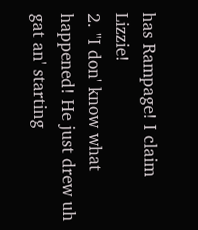has Rampage! I claim Lizzie!
2. "I don' know what happened! He just drew uh gat an' starting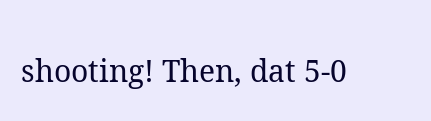shooting! Then, dat 5-0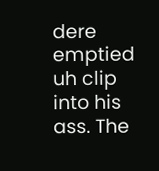dere emptied uh clip into his ass. The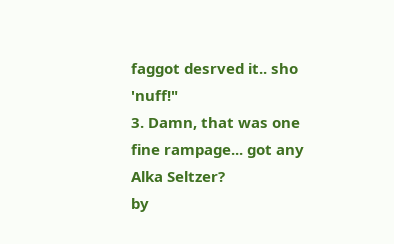faggot desrved it.. sho 'nuff!"
3. Damn, that was one fine rampage... got any Alka Seltzer?
by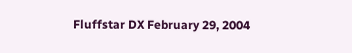Fluffstar DX February 29, 2004